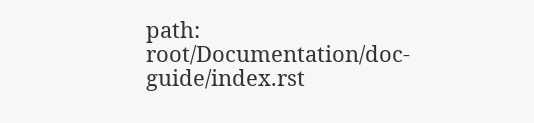path: root/Documentation/doc-guide/index.rst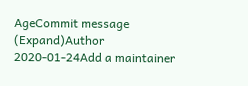AgeCommit message (Expand)Author
2020-01-24Add a maintainer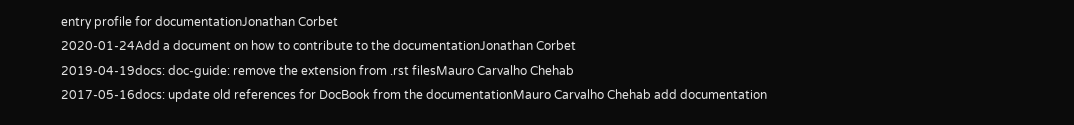entry profile for documentationJonathan Corbet
2020-01-24Add a document on how to contribute to the documentationJonathan Corbet
2019-04-19docs: doc-guide: remove the extension from .rst filesMauro Carvalho Chehab
2017-05-16docs: update old references for DocBook from the documentationMauro Carvalho Chehab add documentation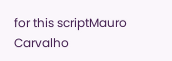for this scriptMauro Carvalho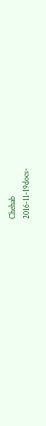Chehab
2016-11-19docs-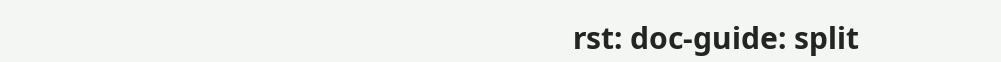rst: doc-guide: split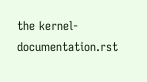the kernel-documentation.rst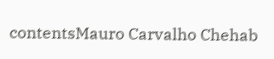contentsMauro Carvalho Chehab